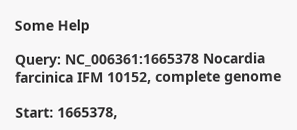Some Help

Query: NC_006361:1665378 Nocardia farcinica IFM 10152, complete genome

Start: 1665378,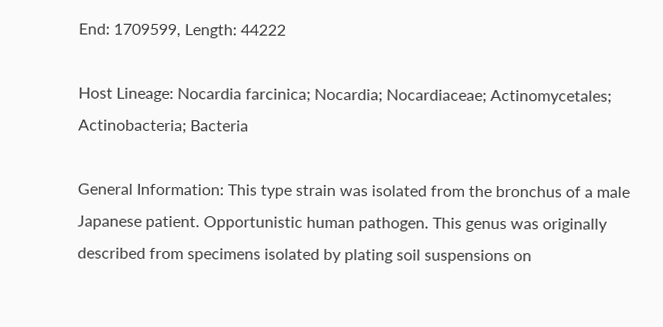End: 1709599, Length: 44222

Host Lineage: Nocardia farcinica; Nocardia; Nocardiaceae; Actinomycetales; Actinobacteria; Bacteria

General Information: This type strain was isolated from the bronchus of a male Japanese patient. Opportunistic human pathogen. This genus was originally described from specimens isolated by plating soil suspensions on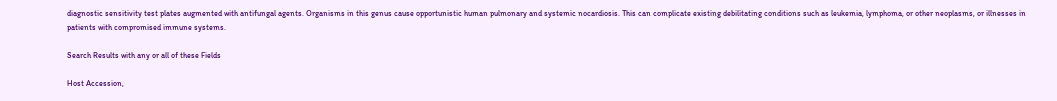diagnostic sensitivity test plates augmented with antifungal agents. Organisms in this genus cause opportunistic human pulmonary and systemic nocardiosis. This can complicate existing debilitating conditions such as leukemia, lymphoma, or other neoplasms, or illnesses in patients with compromised immune systems.

Search Results with any or all of these Fields

Host Accession,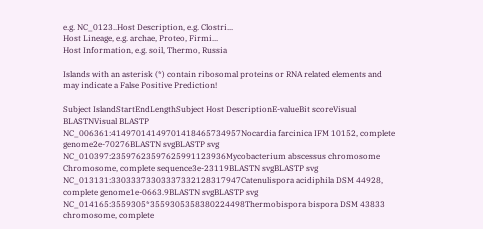e.g. NC_0123..Host Description, e.g. Clostri...
Host Lineage, e.g. archae, Proteo, Firmi...
Host Information, e.g. soil, Thermo, Russia

Islands with an asterisk (*) contain ribosomal proteins or RNA related elements and may indicate a False Positive Prediction!

Subject IslandStartEndLengthSubject Host DescriptionE-valueBit scoreVisual BLASTNVisual BLASTP
NC_006361:41497014149701418465734957Nocardia farcinica IFM 10152, complete genome2e-70276BLASTN svgBLASTP svg
NC_010397:23597623597625991123936Mycobacterium abscessus chromosome Chromosome, complete sequence3e-23119BLASTN svgBLASTP svg
NC_013131:33033373303337332128317947Catenulispora acidiphila DSM 44928, complete genome1e-0663.9BLASTN svgBLASTP svg
NC_014165:3559305*3559305358380224498Thermobispora bispora DSM 43833 chromosome, complete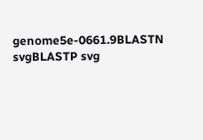genome5e-0661.9BLASTN svgBLASTP svg